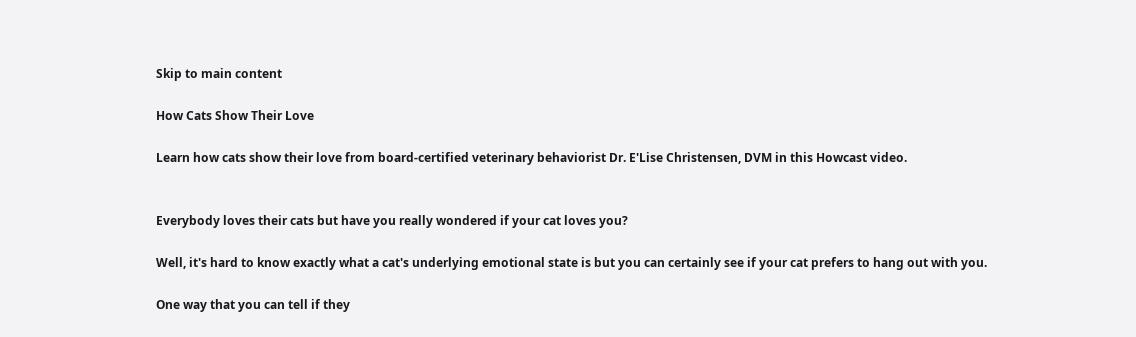Skip to main content

How Cats Show Their Love

Learn how cats show their love from board-certified veterinary behaviorist Dr. E'Lise Christensen, DVM in this Howcast video.


Everybody loves their cats but have you really wondered if your cat loves you?

Well, it's hard to know exactly what a cat's underlying emotional state is but you can certainly see if your cat prefers to hang out with you.

One way that you can tell if they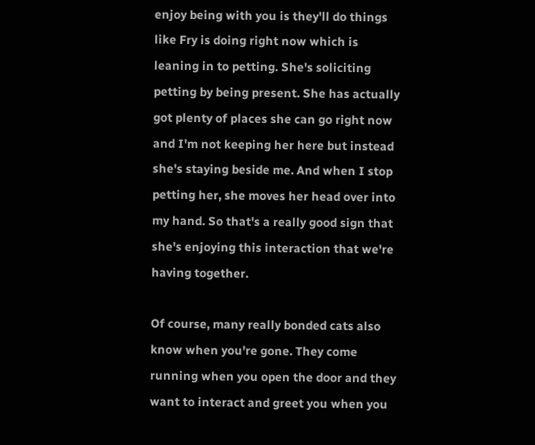enjoy being with you is they'll do things like Fry is doing right now which is leaning in to petting. She's soliciting petting by being present. She has actually got plenty of places she can go right now and I'm not keeping her here but instead she's staying beside me. And when I stop petting her, she moves her head over into my hand. So that's a really good sign that she's enjoying this interaction that we're having together.

Of course, many really bonded cats also know when you're gone. They come running when you open the door and they want to interact and greet you when you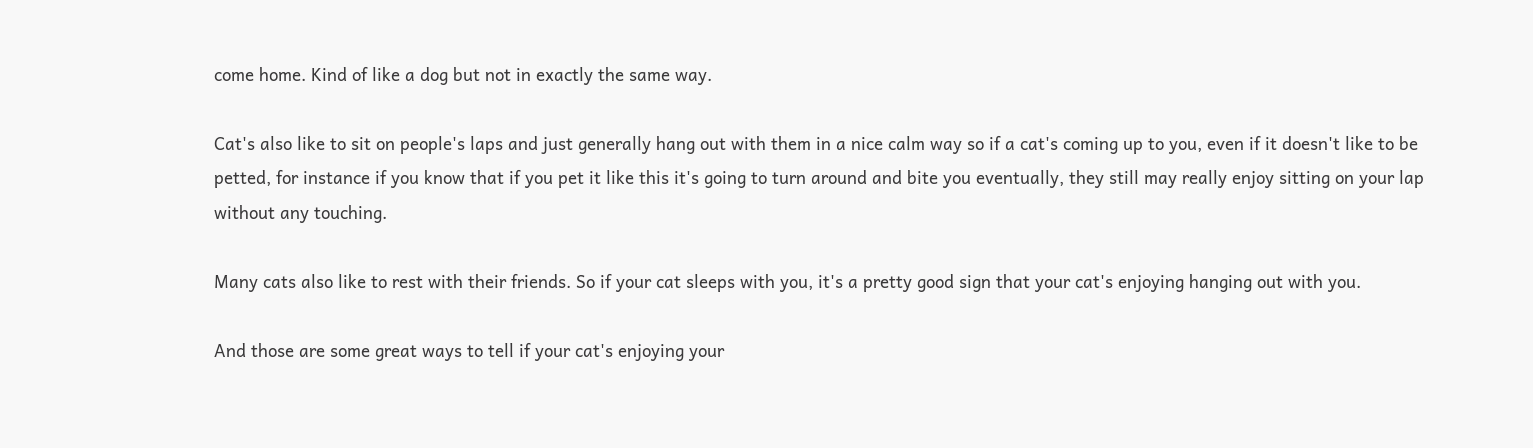come home. Kind of like a dog but not in exactly the same way.

Cat's also like to sit on people's laps and just generally hang out with them in a nice calm way so if a cat's coming up to you, even if it doesn't like to be petted, for instance if you know that if you pet it like this it's going to turn around and bite you eventually, they still may really enjoy sitting on your lap without any touching.

Many cats also like to rest with their friends. So if your cat sleeps with you, it's a pretty good sign that your cat's enjoying hanging out with you.

And those are some great ways to tell if your cat's enjoying your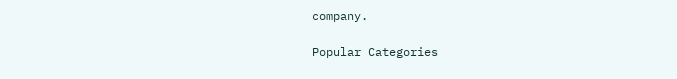company.

Popular Categories